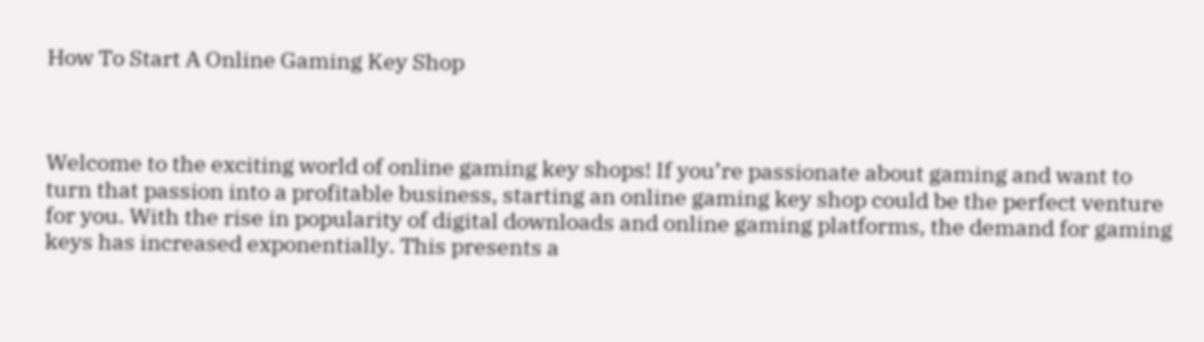How To Start A Online Gaming Key Shop



Welcome to the exciting world of online gaming key shops! If you’re passionate about gaming and want to turn that passion into a profitable business, starting an online gaming key shop could be the perfect venture for you. With the rise in popularity of digital downloads and online gaming platforms, the demand for gaming keys has increased exponentially. This presents a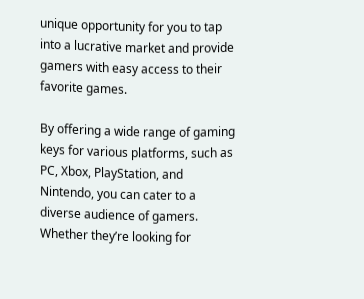unique opportunity for you to tap into a lucrative market and provide gamers with easy access to their favorite games.

By offering a wide range of gaming keys for various platforms, such as PC, Xbox, PlayStation, and Nintendo, you can cater to a diverse audience of gamers. Whether they’re looking for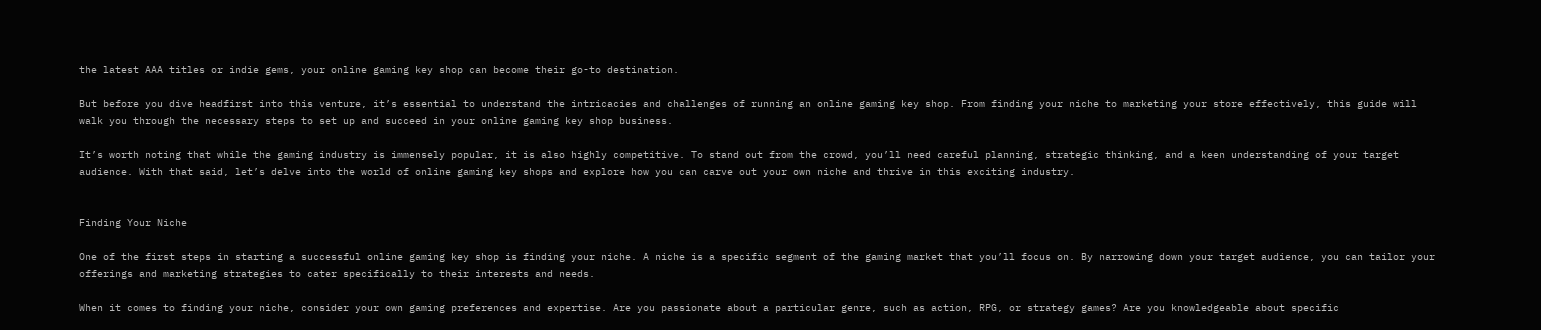the latest AAA titles or indie gems, your online gaming key shop can become their go-to destination.

But before you dive headfirst into this venture, it’s essential to understand the intricacies and challenges of running an online gaming key shop. From finding your niche to marketing your store effectively, this guide will walk you through the necessary steps to set up and succeed in your online gaming key shop business.

It’s worth noting that while the gaming industry is immensely popular, it is also highly competitive. To stand out from the crowd, you’ll need careful planning, strategic thinking, and a keen understanding of your target audience. With that said, let’s delve into the world of online gaming key shops and explore how you can carve out your own niche and thrive in this exciting industry.


Finding Your Niche

One of the first steps in starting a successful online gaming key shop is finding your niche. A niche is a specific segment of the gaming market that you’ll focus on. By narrowing down your target audience, you can tailor your offerings and marketing strategies to cater specifically to their interests and needs.

When it comes to finding your niche, consider your own gaming preferences and expertise. Are you passionate about a particular genre, such as action, RPG, or strategy games? Are you knowledgeable about specific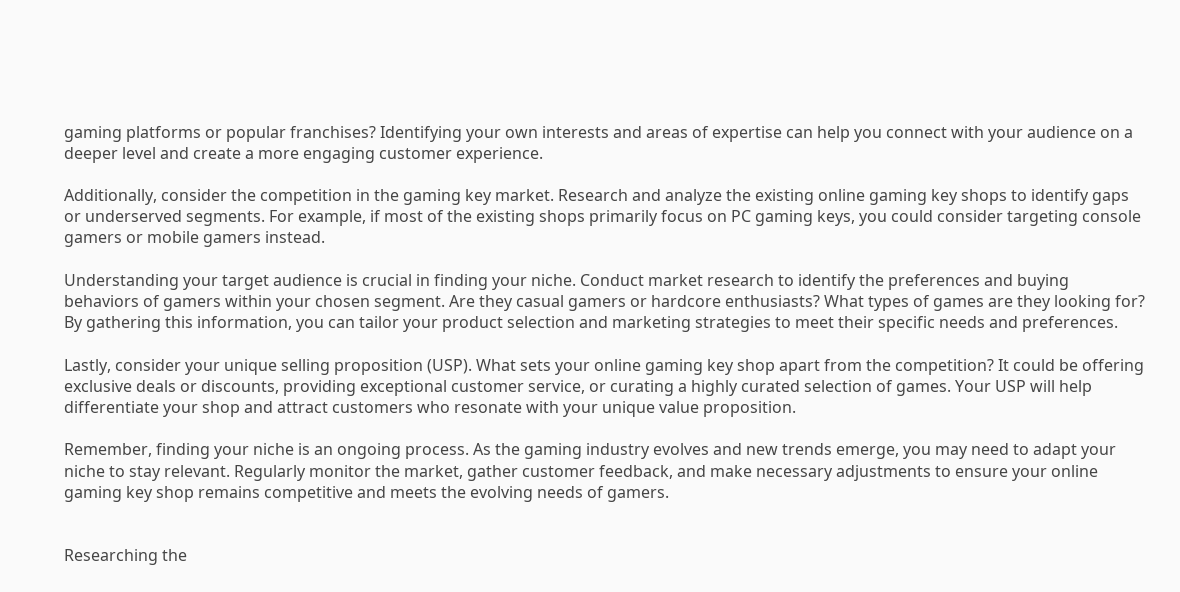gaming platforms or popular franchises? Identifying your own interests and areas of expertise can help you connect with your audience on a deeper level and create a more engaging customer experience.

Additionally, consider the competition in the gaming key market. Research and analyze the existing online gaming key shops to identify gaps or underserved segments. For example, if most of the existing shops primarily focus on PC gaming keys, you could consider targeting console gamers or mobile gamers instead.

Understanding your target audience is crucial in finding your niche. Conduct market research to identify the preferences and buying behaviors of gamers within your chosen segment. Are they casual gamers or hardcore enthusiasts? What types of games are they looking for? By gathering this information, you can tailor your product selection and marketing strategies to meet their specific needs and preferences.

Lastly, consider your unique selling proposition (USP). What sets your online gaming key shop apart from the competition? It could be offering exclusive deals or discounts, providing exceptional customer service, or curating a highly curated selection of games. Your USP will help differentiate your shop and attract customers who resonate with your unique value proposition.

Remember, finding your niche is an ongoing process. As the gaming industry evolves and new trends emerge, you may need to adapt your niche to stay relevant. Regularly monitor the market, gather customer feedback, and make necessary adjustments to ensure your online gaming key shop remains competitive and meets the evolving needs of gamers.


Researching the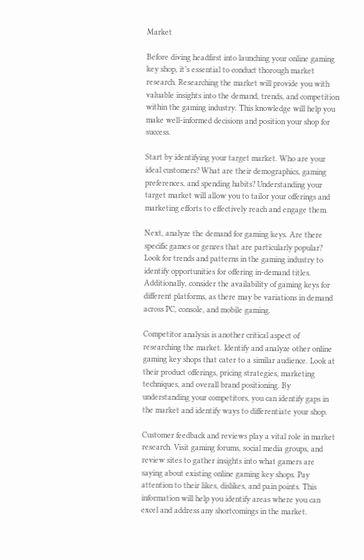Market

Before diving headfirst into launching your online gaming key shop, it’s essential to conduct thorough market research. Researching the market will provide you with valuable insights into the demand, trends, and competition within the gaming industry. This knowledge will help you make well-informed decisions and position your shop for success.

Start by identifying your target market. Who are your ideal customers? What are their demographics, gaming preferences, and spending habits? Understanding your target market will allow you to tailor your offerings and marketing efforts to effectively reach and engage them.

Next, analyze the demand for gaming keys. Are there specific games or genres that are particularly popular? Look for trends and patterns in the gaming industry to identify opportunities for offering in-demand titles. Additionally, consider the availability of gaming keys for different platforms, as there may be variations in demand across PC, console, and mobile gaming.

Competitor analysis is another critical aspect of researching the market. Identify and analyze other online gaming key shops that cater to a similar audience. Look at their product offerings, pricing strategies, marketing techniques, and overall brand positioning. By understanding your competitors, you can identify gaps in the market and identify ways to differentiate your shop.

Customer feedback and reviews play a vital role in market research. Visit gaming forums, social media groups, and review sites to gather insights into what gamers are saying about existing online gaming key shops. Pay attention to their likes, dislikes, and pain points. This information will help you identify areas where you can excel and address any shortcomings in the market.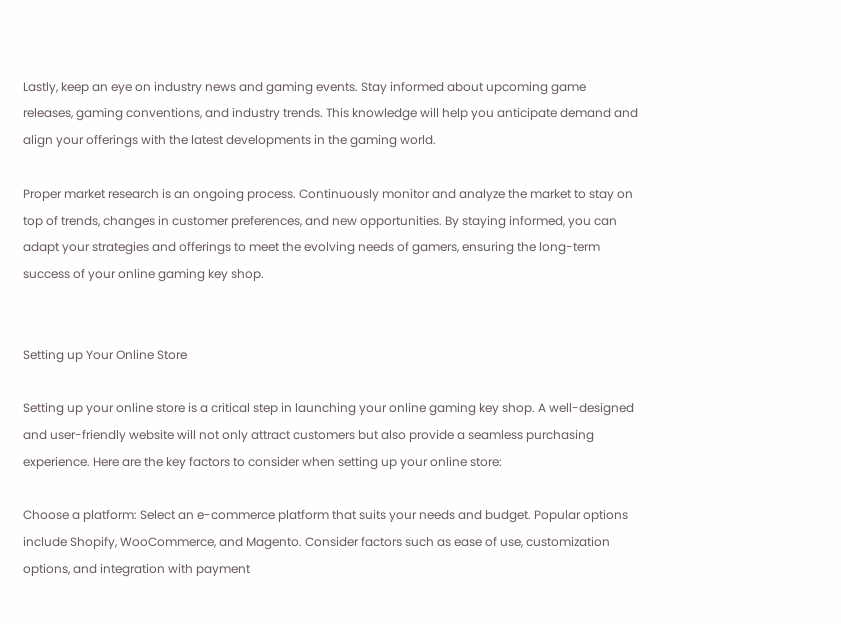Lastly, keep an eye on industry news and gaming events. Stay informed about upcoming game releases, gaming conventions, and industry trends. This knowledge will help you anticipate demand and align your offerings with the latest developments in the gaming world.

Proper market research is an ongoing process. Continuously monitor and analyze the market to stay on top of trends, changes in customer preferences, and new opportunities. By staying informed, you can adapt your strategies and offerings to meet the evolving needs of gamers, ensuring the long-term success of your online gaming key shop.


Setting up Your Online Store

Setting up your online store is a critical step in launching your online gaming key shop. A well-designed and user-friendly website will not only attract customers but also provide a seamless purchasing experience. Here are the key factors to consider when setting up your online store:

Choose a platform: Select an e-commerce platform that suits your needs and budget. Popular options include Shopify, WooCommerce, and Magento. Consider factors such as ease of use, customization options, and integration with payment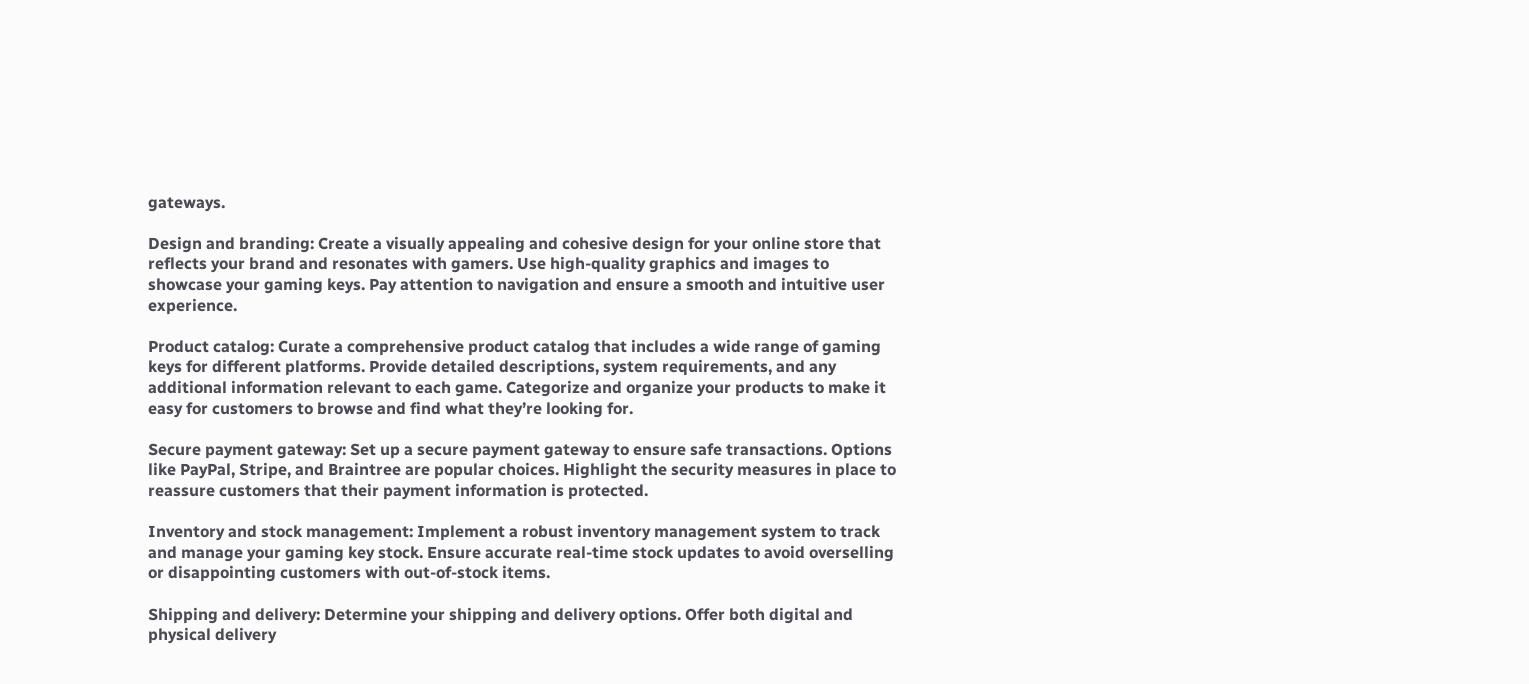gateways.

Design and branding: Create a visually appealing and cohesive design for your online store that reflects your brand and resonates with gamers. Use high-quality graphics and images to showcase your gaming keys. Pay attention to navigation and ensure a smooth and intuitive user experience.

Product catalog: Curate a comprehensive product catalog that includes a wide range of gaming keys for different platforms. Provide detailed descriptions, system requirements, and any additional information relevant to each game. Categorize and organize your products to make it easy for customers to browse and find what they’re looking for.

Secure payment gateway: Set up a secure payment gateway to ensure safe transactions. Options like PayPal, Stripe, and Braintree are popular choices. Highlight the security measures in place to reassure customers that their payment information is protected.

Inventory and stock management: Implement a robust inventory management system to track and manage your gaming key stock. Ensure accurate real-time stock updates to avoid overselling or disappointing customers with out-of-stock items.

Shipping and delivery: Determine your shipping and delivery options. Offer both digital and physical delivery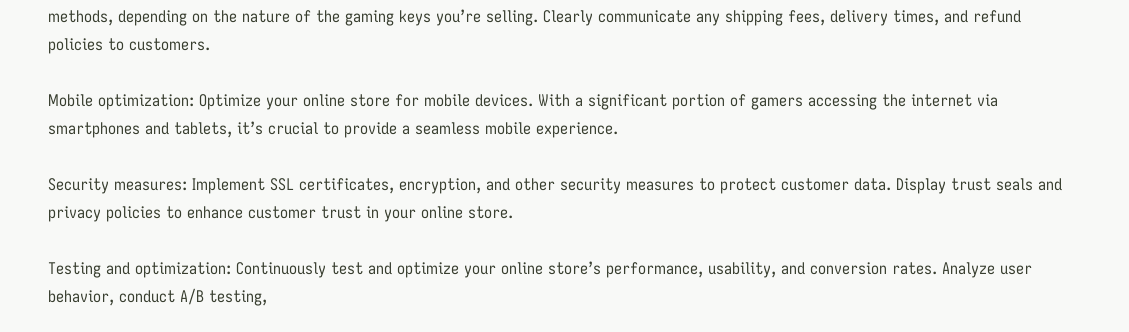methods, depending on the nature of the gaming keys you’re selling. Clearly communicate any shipping fees, delivery times, and refund policies to customers.

Mobile optimization: Optimize your online store for mobile devices. With a significant portion of gamers accessing the internet via smartphones and tablets, it’s crucial to provide a seamless mobile experience.

Security measures: Implement SSL certificates, encryption, and other security measures to protect customer data. Display trust seals and privacy policies to enhance customer trust in your online store.

Testing and optimization: Continuously test and optimize your online store’s performance, usability, and conversion rates. Analyze user behavior, conduct A/B testing,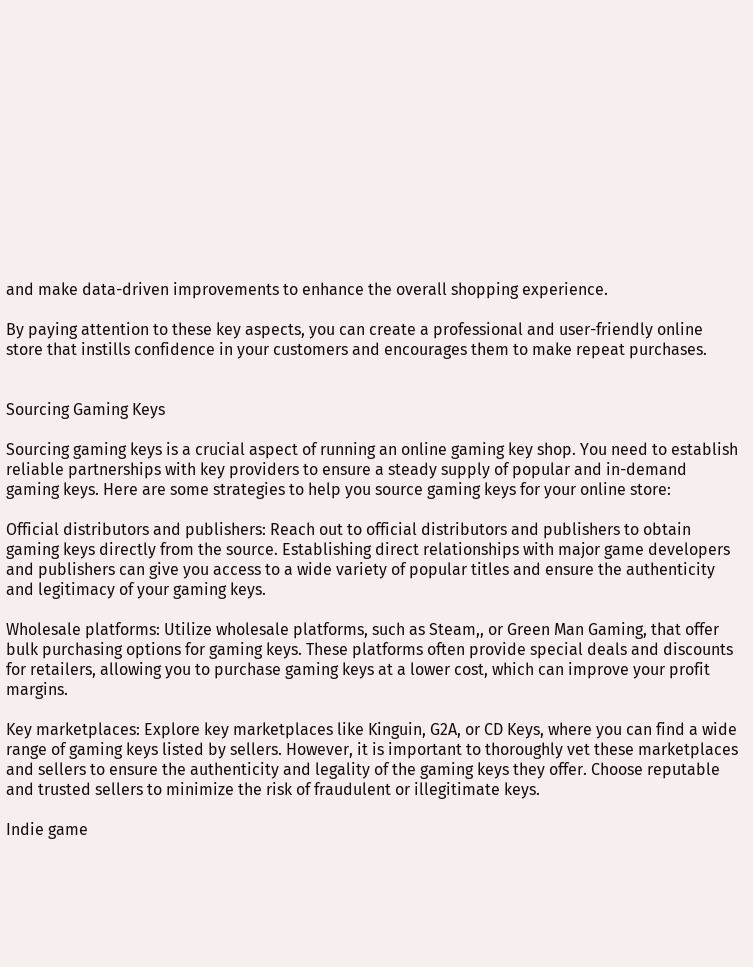and make data-driven improvements to enhance the overall shopping experience.

By paying attention to these key aspects, you can create a professional and user-friendly online store that instills confidence in your customers and encourages them to make repeat purchases.


Sourcing Gaming Keys

Sourcing gaming keys is a crucial aspect of running an online gaming key shop. You need to establish reliable partnerships with key providers to ensure a steady supply of popular and in-demand gaming keys. Here are some strategies to help you source gaming keys for your online store:

Official distributors and publishers: Reach out to official distributors and publishers to obtain gaming keys directly from the source. Establishing direct relationships with major game developers and publishers can give you access to a wide variety of popular titles and ensure the authenticity and legitimacy of your gaming keys.

Wholesale platforms: Utilize wholesale platforms, such as Steam,, or Green Man Gaming, that offer bulk purchasing options for gaming keys. These platforms often provide special deals and discounts for retailers, allowing you to purchase gaming keys at a lower cost, which can improve your profit margins.

Key marketplaces: Explore key marketplaces like Kinguin, G2A, or CD Keys, where you can find a wide range of gaming keys listed by sellers. However, it is important to thoroughly vet these marketplaces and sellers to ensure the authenticity and legality of the gaming keys they offer. Choose reputable and trusted sellers to minimize the risk of fraudulent or illegitimate keys.

Indie game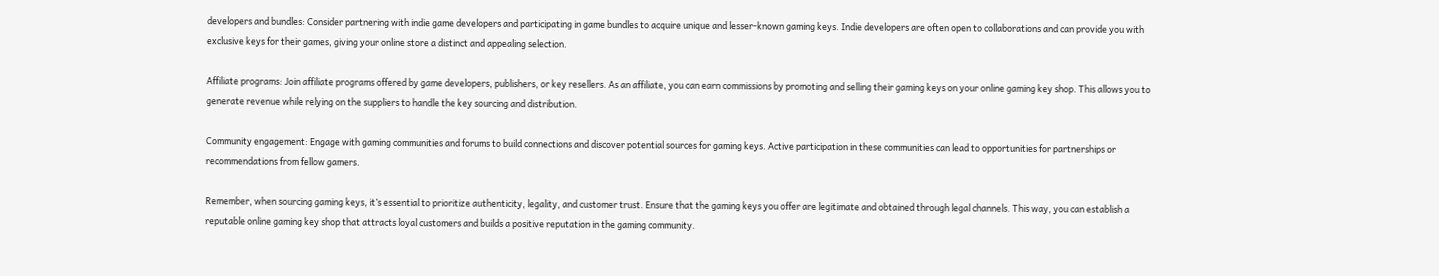developers and bundles: Consider partnering with indie game developers and participating in game bundles to acquire unique and lesser-known gaming keys. Indie developers are often open to collaborations and can provide you with exclusive keys for their games, giving your online store a distinct and appealing selection.

Affiliate programs: Join affiliate programs offered by game developers, publishers, or key resellers. As an affiliate, you can earn commissions by promoting and selling their gaming keys on your online gaming key shop. This allows you to generate revenue while relying on the suppliers to handle the key sourcing and distribution.

Community engagement: Engage with gaming communities and forums to build connections and discover potential sources for gaming keys. Active participation in these communities can lead to opportunities for partnerships or recommendations from fellow gamers.

Remember, when sourcing gaming keys, it’s essential to prioritize authenticity, legality, and customer trust. Ensure that the gaming keys you offer are legitimate and obtained through legal channels. This way, you can establish a reputable online gaming key shop that attracts loyal customers and builds a positive reputation in the gaming community.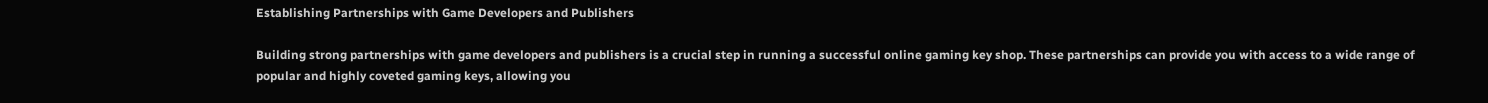Establishing Partnerships with Game Developers and Publishers

Building strong partnerships with game developers and publishers is a crucial step in running a successful online gaming key shop. These partnerships can provide you with access to a wide range of popular and highly coveted gaming keys, allowing you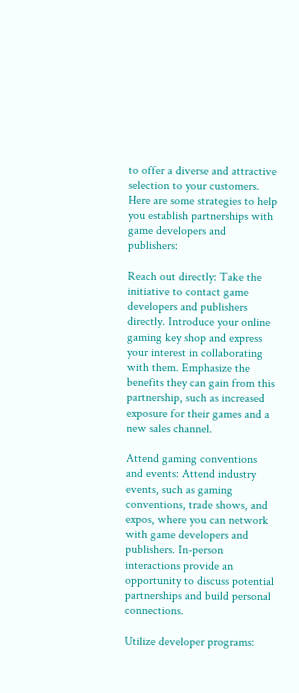to offer a diverse and attractive selection to your customers. Here are some strategies to help you establish partnerships with game developers and publishers:

Reach out directly: Take the initiative to contact game developers and publishers directly. Introduce your online gaming key shop and express your interest in collaborating with them. Emphasize the benefits they can gain from this partnership, such as increased exposure for their games and a new sales channel.

Attend gaming conventions and events: Attend industry events, such as gaming conventions, trade shows, and expos, where you can network with game developers and publishers. In-person interactions provide an opportunity to discuss potential partnerships and build personal connections.

Utilize developer programs: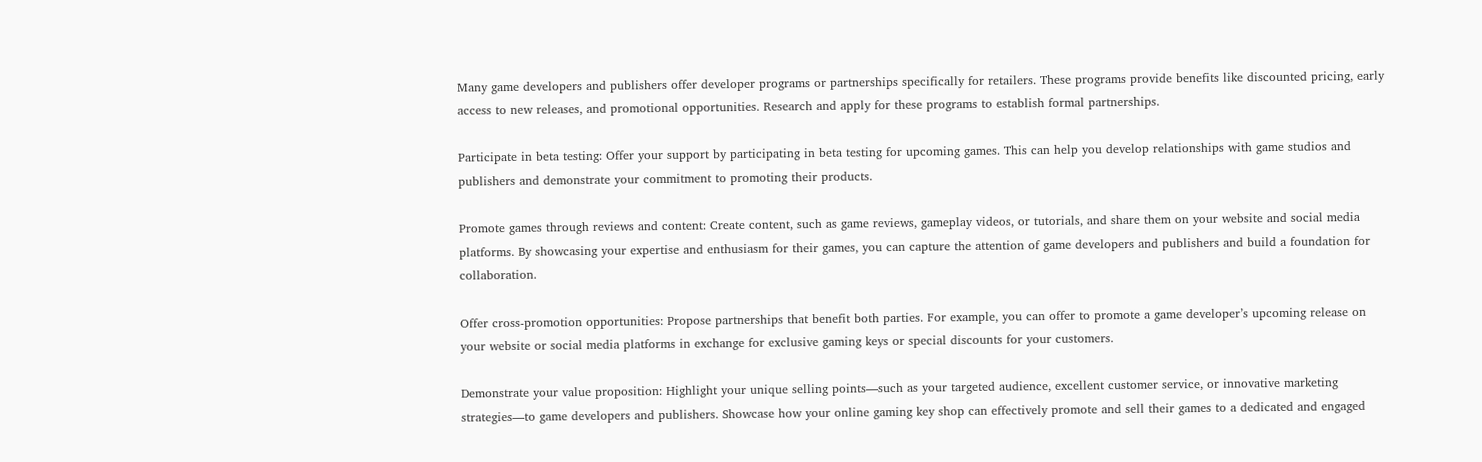Many game developers and publishers offer developer programs or partnerships specifically for retailers. These programs provide benefits like discounted pricing, early access to new releases, and promotional opportunities. Research and apply for these programs to establish formal partnerships.

Participate in beta testing: Offer your support by participating in beta testing for upcoming games. This can help you develop relationships with game studios and publishers and demonstrate your commitment to promoting their products.

Promote games through reviews and content: Create content, such as game reviews, gameplay videos, or tutorials, and share them on your website and social media platforms. By showcasing your expertise and enthusiasm for their games, you can capture the attention of game developers and publishers and build a foundation for collaboration.

Offer cross-promotion opportunities: Propose partnerships that benefit both parties. For example, you can offer to promote a game developer’s upcoming release on your website or social media platforms in exchange for exclusive gaming keys or special discounts for your customers.

Demonstrate your value proposition: Highlight your unique selling points—such as your targeted audience, excellent customer service, or innovative marketing strategies—to game developers and publishers. Showcase how your online gaming key shop can effectively promote and sell their games to a dedicated and engaged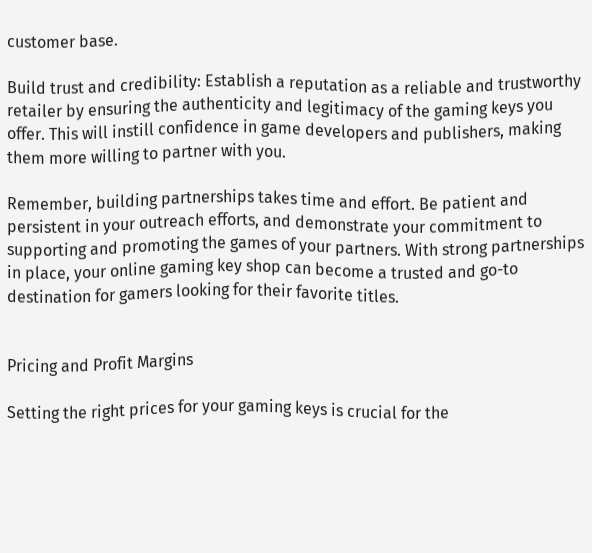customer base.

Build trust and credibility: Establish a reputation as a reliable and trustworthy retailer by ensuring the authenticity and legitimacy of the gaming keys you offer. This will instill confidence in game developers and publishers, making them more willing to partner with you.

Remember, building partnerships takes time and effort. Be patient and persistent in your outreach efforts, and demonstrate your commitment to supporting and promoting the games of your partners. With strong partnerships in place, your online gaming key shop can become a trusted and go-to destination for gamers looking for their favorite titles.


Pricing and Profit Margins

Setting the right prices for your gaming keys is crucial for the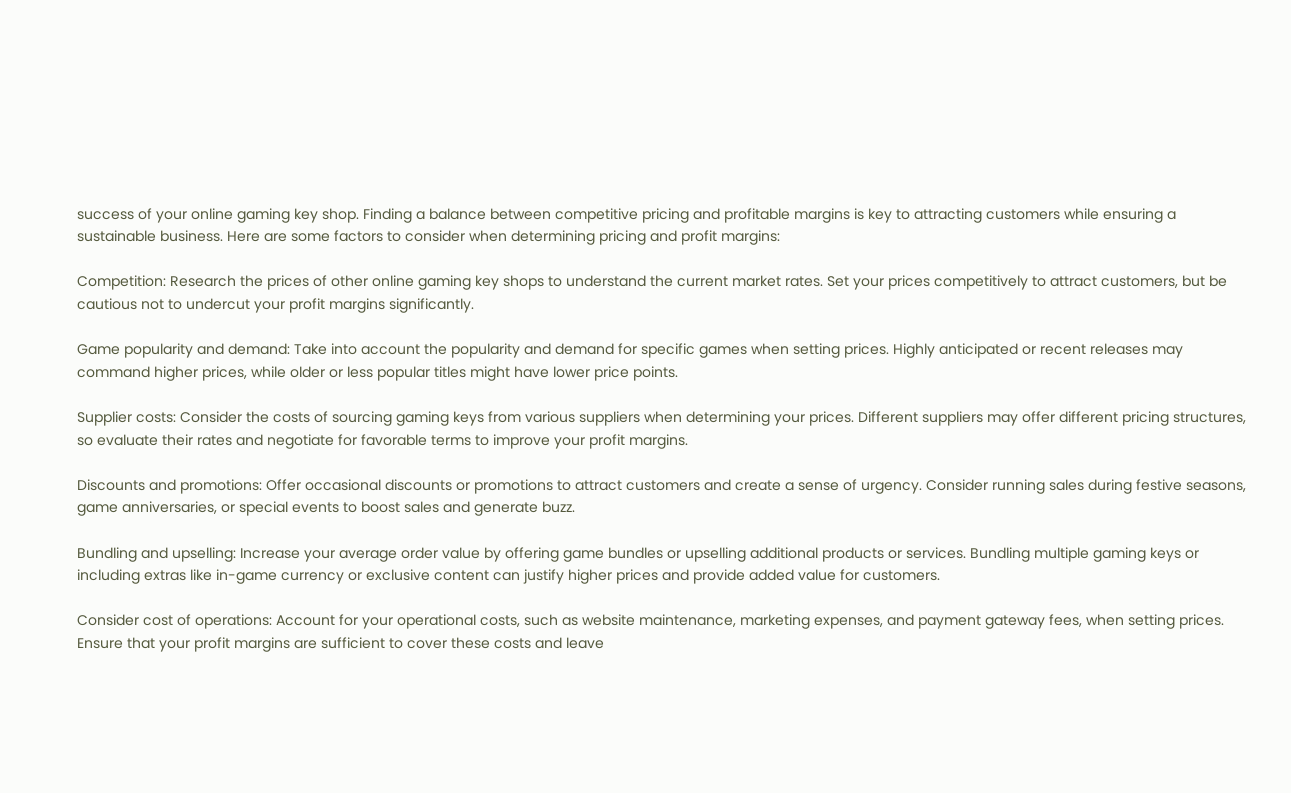success of your online gaming key shop. Finding a balance between competitive pricing and profitable margins is key to attracting customers while ensuring a sustainable business. Here are some factors to consider when determining pricing and profit margins:

Competition: Research the prices of other online gaming key shops to understand the current market rates. Set your prices competitively to attract customers, but be cautious not to undercut your profit margins significantly.

Game popularity and demand: Take into account the popularity and demand for specific games when setting prices. Highly anticipated or recent releases may command higher prices, while older or less popular titles might have lower price points.

Supplier costs: Consider the costs of sourcing gaming keys from various suppliers when determining your prices. Different suppliers may offer different pricing structures, so evaluate their rates and negotiate for favorable terms to improve your profit margins.

Discounts and promotions: Offer occasional discounts or promotions to attract customers and create a sense of urgency. Consider running sales during festive seasons, game anniversaries, or special events to boost sales and generate buzz.

Bundling and upselling: Increase your average order value by offering game bundles or upselling additional products or services. Bundling multiple gaming keys or including extras like in-game currency or exclusive content can justify higher prices and provide added value for customers.

Consider cost of operations: Account for your operational costs, such as website maintenance, marketing expenses, and payment gateway fees, when setting prices. Ensure that your profit margins are sufficient to cover these costs and leave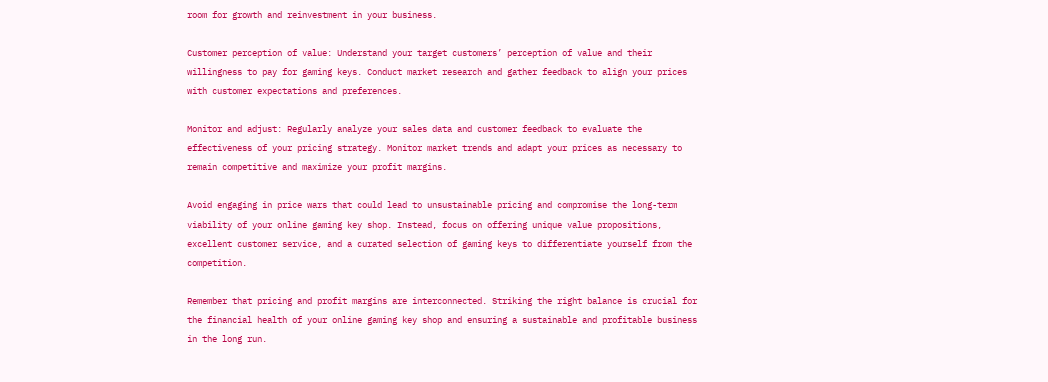room for growth and reinvestment in your business.

Customer perception of value: Understand your target customers’ perception of value and their willingness to pay for gaming keys. Conduct market research and gather feedback to align your prices with customer expectations and preferences.

Monitor and adjust: Regularly analyze your sales data and customer feedback to evaluate the effectiveness of your pricing strategy. Monitor market trends and adapt your prices as necessary to remain competitive and maximize your profit margins.

Avoid engaging in price wars that could lead to unsustainable pricing and compromise the long-term viability of your online gaming key shop. Instead, focus on offering unique value propositions, excellent customer service, and a curated selection of gaming keys to differentiate yourself from the competition.

Remember that pricing and profit margins are interconnected. Striking the right balance is crucial for the financial health of your online gaming key shop and ensuring a sustainable and profitable business in the long run.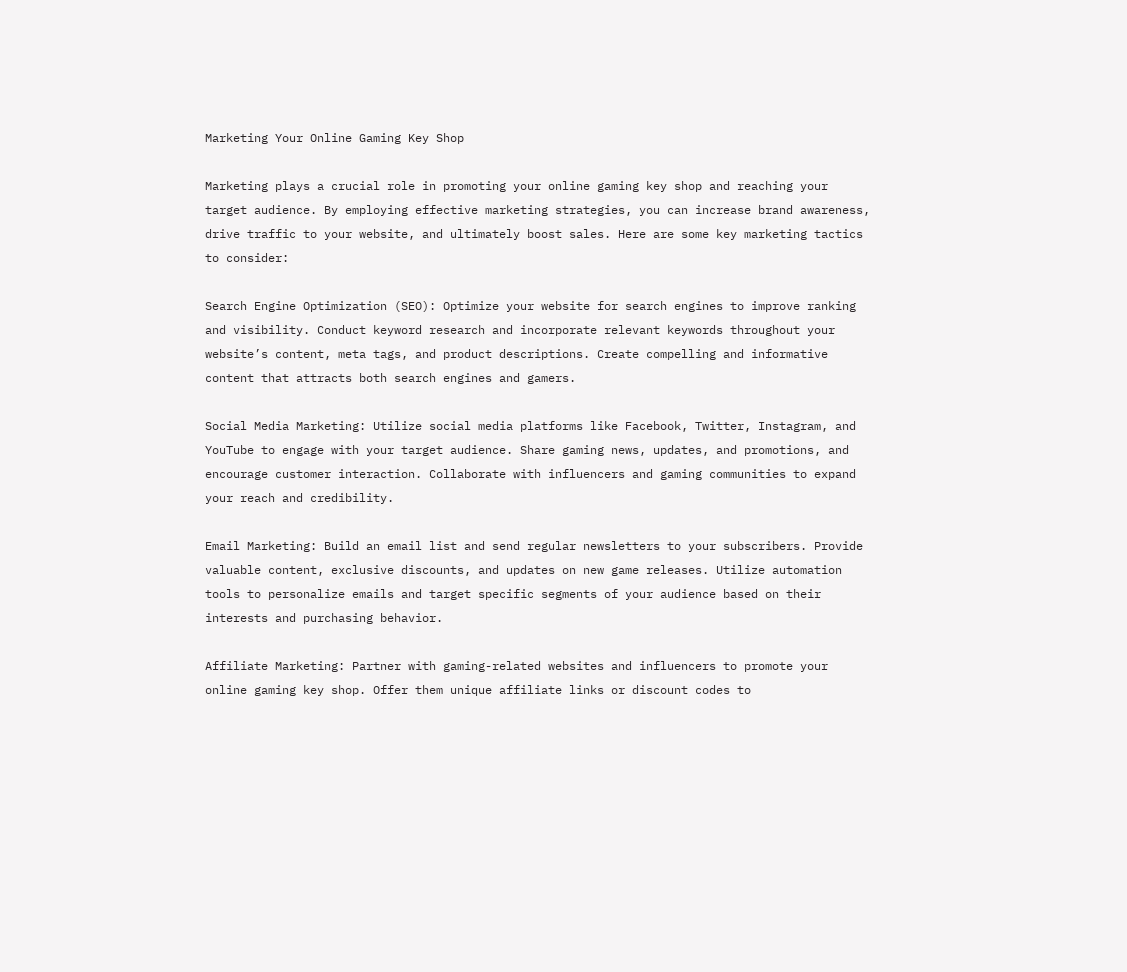Marketing Your Online Gaming Key Shop

Marketing plays a crucial role in promoting your online gaming key shop and reaching your target audience. By employing effective marketing strategies, you can increase brand awareness, drive traffic to your website, and ultimately boost sales. Here are some key marketing tactics to consider:

Search Engine Optimization (SEO): Optimize your website for search engines to improve ranking and visibility. Conduct keyword research and incorporate relevant keywords throughout your website’s content, meta tags, and product descriptions. Create compelling and informative content that attracts both search engines and gamers.

Social Media Marketing: Utilize social media platforms like Facebook, Twitter, Instagram, and YouTube to engage with your target audience. Share gaming news, updates, and promotions, and encourage customer interaction. Collaborate with influencers and gaming communities to expand your reach and credibility.

Email Marketing: Build an email list and send regular newsletters to your subscribers. Provide valuable content, exclusive discounts, and updates on new game releases. Utilize automation tools to personalize emails and target specific segments of your audience based on their interests and purchasing behavior.

Affiliate Marketing: Partner with gaming-related websites and influencers to promote your online gaming key shop. Offer them unique affiliate links or discount codes to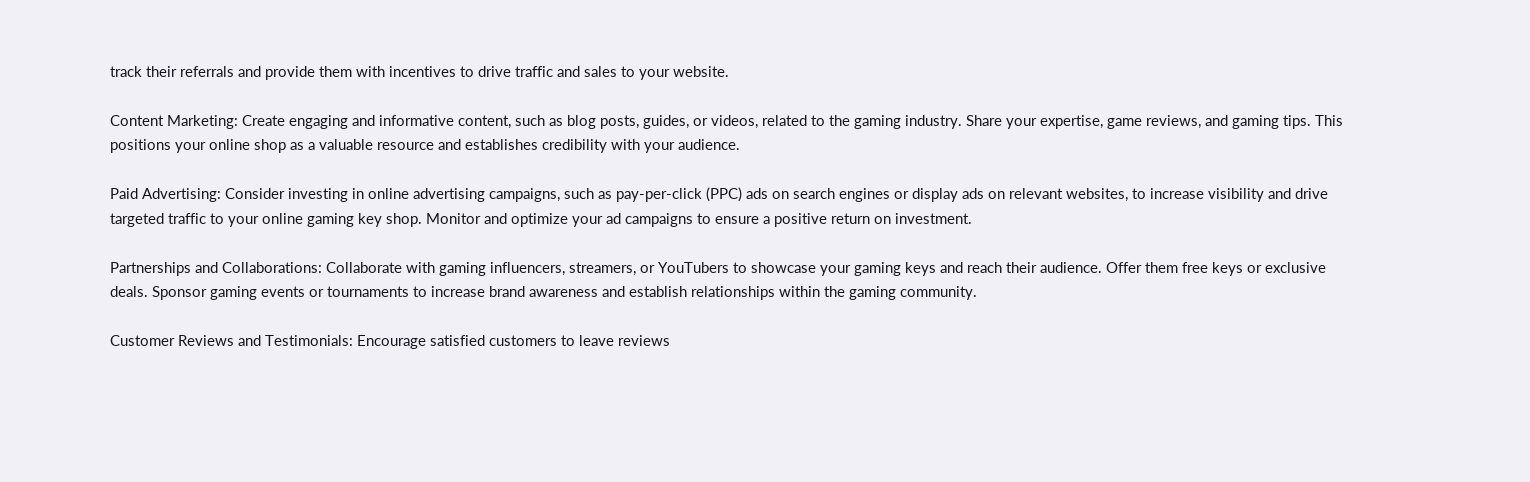track their referrals and provide them with incentives to drive traffic and sales to your website.

Content Marketing: Create engaging and informative content, such as blog posts, guides, or videos, related to the gaming industry. Share your expertise, game reviews, and gaming tips. This positions your online shop as a valuable resource and establishes credibility with your audience.

Paid Advertising: Consider investing in online advertising campaigns, such as pay-per-click (PPC) ads on search engines or display ads on relevant websites, to increase visibility and drive targeted traffic to your online gaming key shop. Monitor and optimize your ad campaigns to ensure a positive return on investment.

Partnerships and Collaborations: Collaborate with gaming influencers, streamers, or YouTubers to showcase your gaming keys and reach their audience. Offer them free keys or exclusive deals. Sponsor gaming events or tournaments to increase brand awareness and establish relationships within the gaming community.

Customer Reviews and Testimonials: Encourage satisfied customers to leave reviews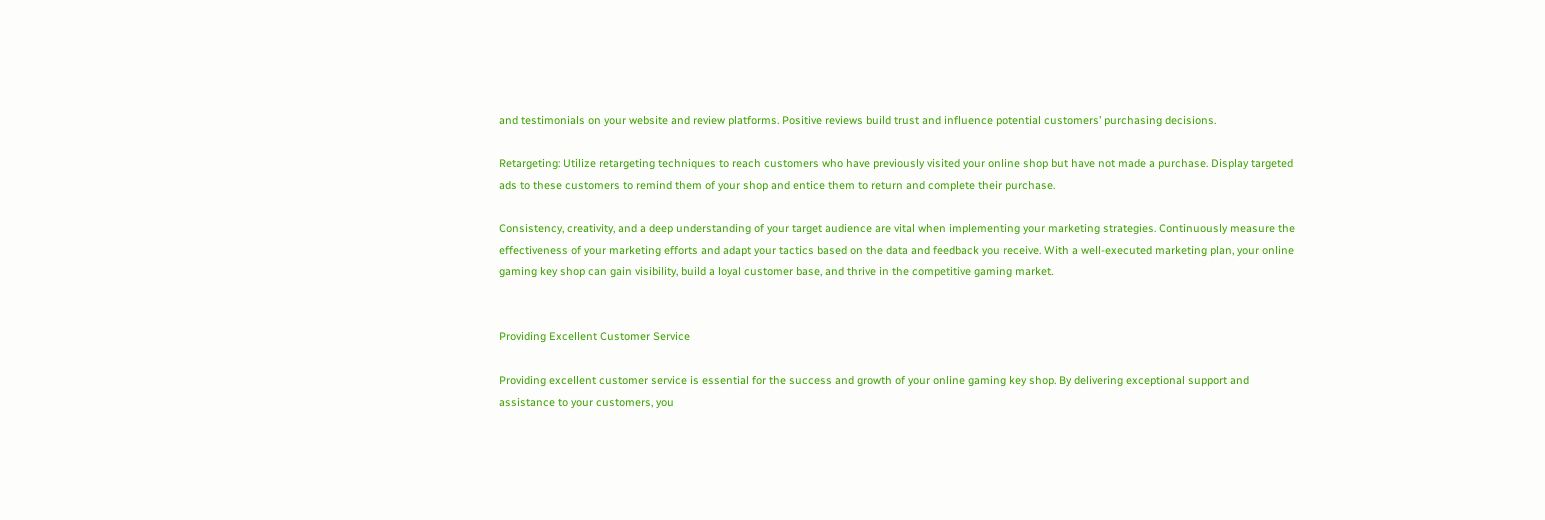and testimonials on your website and review platforms. Positive reviews build trust and influence potential customers’ purchasing decisions.

Retargeting: Utilize retargeting techniques to reach customers who have previously visited your online shop but have not made a purchase. Display targeted ads to these customers to remind them of your shop and entice them to return and complete their purchase.

Consistency, creativity, and a deep understanding of your target audience are vital when implementing your marketing strategies. Continuously measure the effectiveness of your marketing efforts and adapt your tactics based on the data and feedback you receive. With a well-executed marketing plan, your online gaming key shop can gain visibility, build a loyal customer base, and thrive in the competitive gaming market.


Providing Excellent Customer Service

Providing excellent customer service is essential for the success and growth of your online gaming key shop. By delivering exceptional support and assistance to your customers, you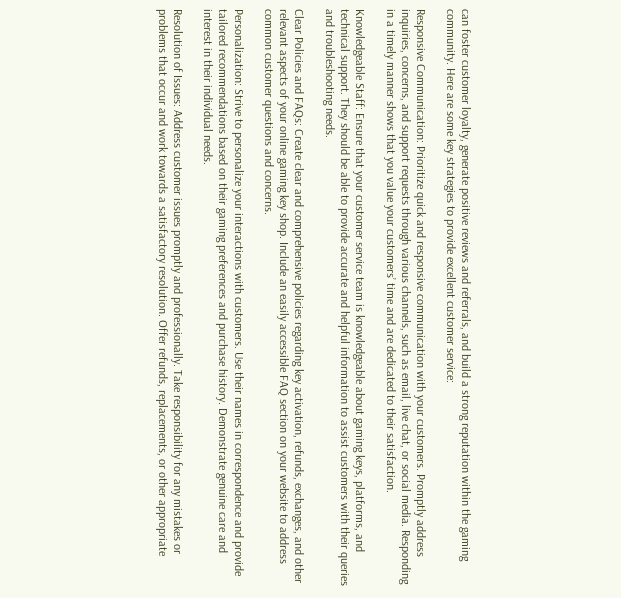can foster customer loyalty, generate positive reviews and referrals, and build a strong reputation within the gaming community. Here are some key strategies to provide excellent customer service:

Responsive Communication: Prioritize quick and responsive communication with your customers. Promptly address inquiries, concerns, and support requests through various channels, such as email, live chat, or social media. Responding in a timely manner shows that you value your customers’ time and are dedicated to their satisfaction.

Knowledgeable Staff: Ensure that your customer service team is knowledgeable about gaming keys, platforms, and technical support. They should be able to provide accurate and helpful information to assist customers with their queries and troubleshooting needs.

Clear Policies and FAQs: Create clear and comprehensive policies regarding key activation, refunds, exchanges, and other relevant aspects of your online gaming key shop. Include an easily accessible FAQ section on your website to address common customer questions and concerns.

Personalization: Strive to personalize your interactions with customers. Use their names in correspondence and provide tailored recommendations based on their gaming preferences and purchase history. Demonstrate genuine care and interest in their individual needs.

Resolution of Issues: Address customer issues promptly and professionally. Take responsibility for any mistakes or problems that occur and work towards a satisfactory resolution. Offer refunds, replacements, or other appropriate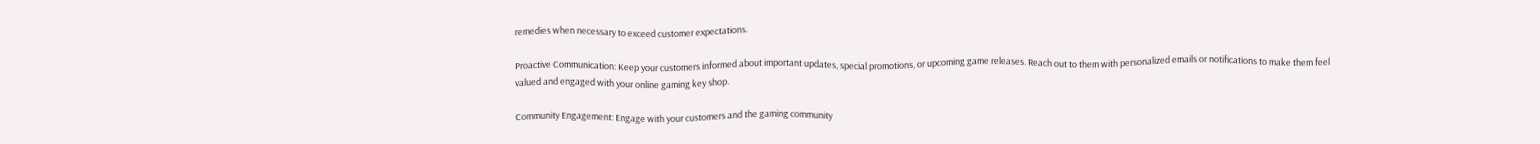remedies when necessary to exceed customer expectations.

Proactive Communication: Keep your customers informed about important updates, special promotions, or upcoming game releases. Reach out to them with personalized emails or notifications to make them feel valued and engaged with your online gaming key shop.

Community Engagement: Engage with your customers and the gaming community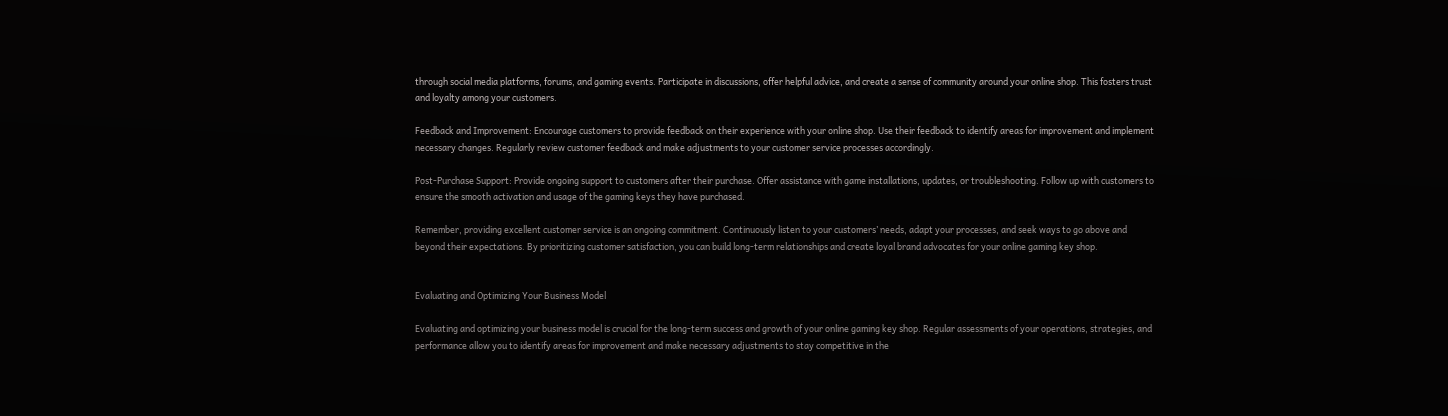through social media platforms, forums, and gaming events. Participate in discussions, offer helpful advice, and create a sense of community around your online shop. This fosters trust and loyalty among your customers.

Feedback and Improvement: Encourage customers to provide feedback on their experience with your online shop. Use their feedback to identify areas for improvement and implement necessary changes. Regularly review customer feedback and make adjustments to your customer service processes accordingly.

Post-Purchase Support: Provide ongoing support to customers after their purchase. Offer assistance with game installations, updates, or troubleshooting. Follow up with customers to ensure the smooth activation and usage of the gaming keys they have purchased.

Remember, providing excellent customer service is an ongoing commitment. Continuously listen to your customers’ needs, adapt your processes, and seek ways to go above and beyond their expectations. By prioritizing customer satisfaction, you can build long-term relationships and create loyal brand advocates for your online gaming key shop.


Evaluating and Optimizing Your Business Model

Evaluating and optimizing your business model is crucial for the long-term success and growth of your online gaming key shop. Regular assessments of your operations, strategies, and performance allow you to identify areas for improvement and make necessary adjustments to stay competitive in the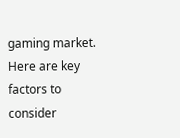gaming market. Here are key factors to consider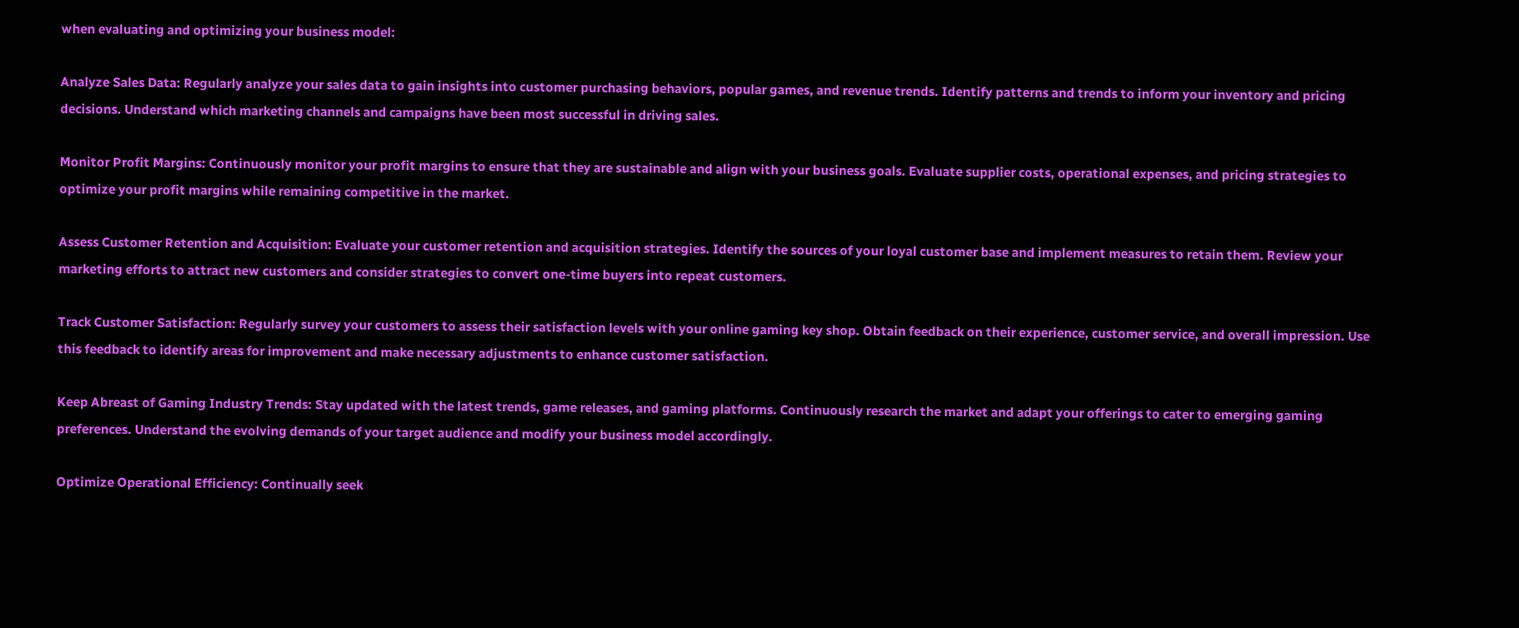when evaluating and optimizing your business model:

Analyze Sales Data: Regularly analyze your sales data to gain insights into customer purchasing behaviors, popular games, and revenue trends. Identify patterns and trends to inform your inventory and pricing decisions. Understand which marketing channels and campaigns have been most successful in driving sales.

Monitor Profit Margins: Continuously monitor your profit margins to ensure that they are sustainable and align with your business goals. Evaluate supplier costs, operational expenses, and pricing strategies to optimize your profit margins while remaining competitive in the market.

Assess Customer Retention and Acquisition: Evaluate your customer retention and acquisition strategies. Identify the sources of your loyal customer base and implement measures to retain them. Review your marketing efforts to attract new customers and consider strategies to convert one-time buyers into repeat customers.

Track Customer Satisfaction: Regularly survey your customers to assess their satisfaction levels with your online gaming key shop. Obtain feedback on their experience, customer service, and overall impression. Use this feedback to identify areas for improvement and make necessary adjustments to enhance customer satisfaction.

Keep Abreast of Gaming Industry Trends: Stay updated with the latest trends, game releases, and gaming platforms. Continuously research the market and adapt your offerings to cater to emerging gaming preferences. Understand the evolving demands of your target audience and modify your business model accordingly.

Optimize Operational Efficiency: Continually seek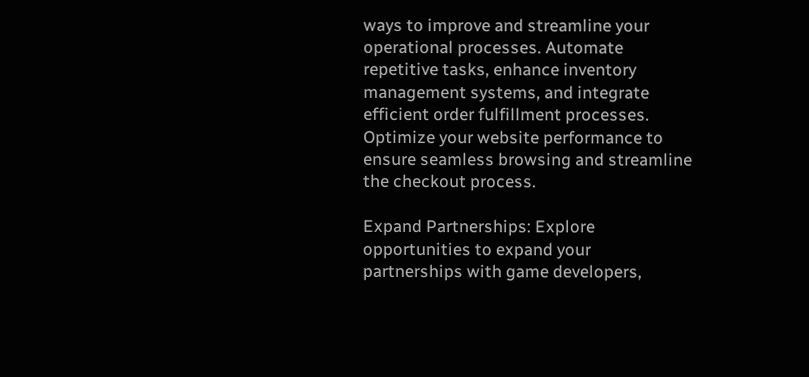ways to improve and streamline your operational processes. Automate repetitive tasks, enhance inventory management systems, and integrate efficient order fulfillment processes. Optimize your website performance to ensure seamless browsing and streamline the checkout process.

Expand Partnerships: Explore opportunities to expand your partnerships with game developers,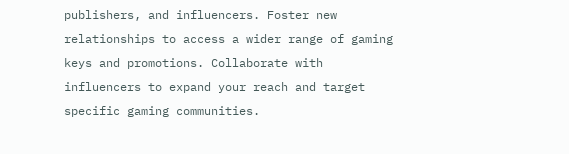publishers, and influencers. Foster new relationships to access a wider range of gaming keys and promotions. Collaborate with influencers to expand your reach and target specific gaming communities.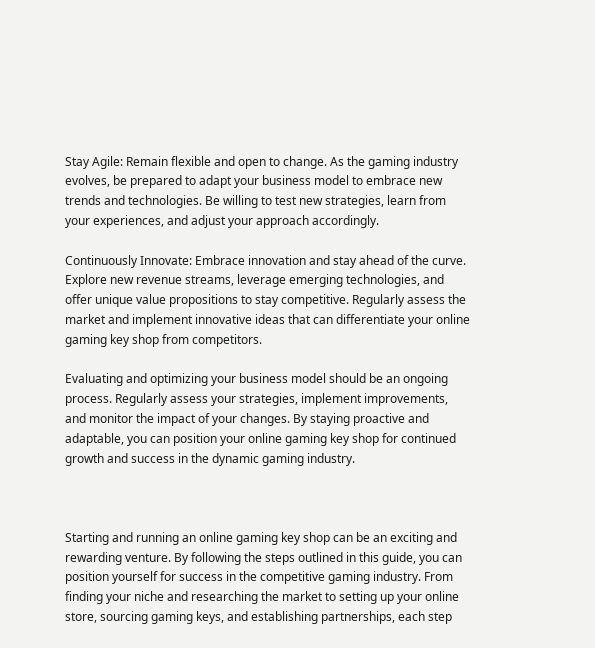Stay Agile: Remain flexible and open to change. As the gaming industry evolves, be prepared to adapt your business model to embrace new trends and technologies. Be willing to test new strategies, learn from your experiences, and adjust your approach accordingly.

Continuously Innovate: Embrace innovation and stay ahead of the curve. Explore new revenue streams, leverage emerging technologies, and offer unique value propositions to stay competitive. Regularly assess the market and implement innovative ideas that can differentiate your online gaming key shop from competitors.

Evaluating and optimizing your business model should be an ongoing process. Regularly assess your strategies, implement improvements, and monitor the impact of your changes. By staying proactive and adaptable, you can position your online gaming key shop for continued growth and success in the dynamic gaming industry.



Starting and running an online gaming key shop can be an exciting and rewarding venture. By following the steps outlined in this guide, you can position yourself for success in the competitive gaming industry. From finding your niche and researching the market to setting up your online store, sourcing gaming keys, and establishing partnerships, each step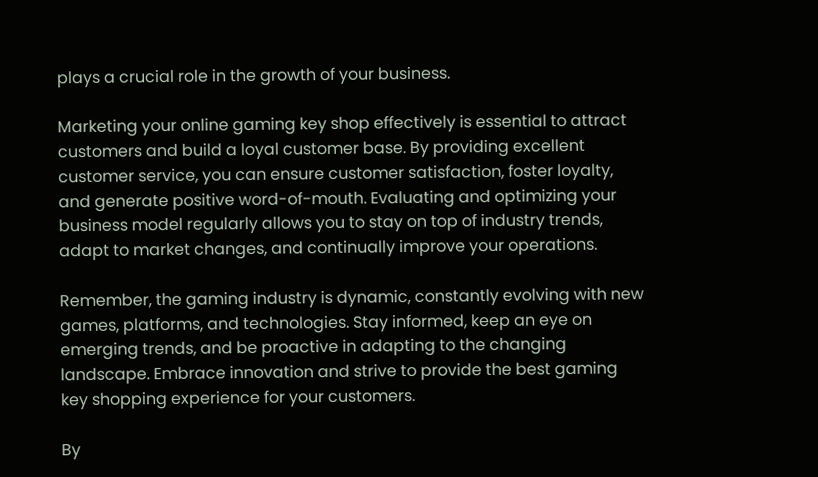plays a crucial role in the growth of your business.

Marketing your online gaming key shop effectively is essential to attract customers and build a loyal customer base. By providing excellent customer service, you can ensure customer satisfaction, foster loyalty, and generate positive word-of-mouth. Evaluating and optimizing your business model regularly allows you to stay on top of industry trends, adapt to market changes, and continually improve your operations.

Remember, the gaming industry is dynamic, constantly evolving with new games, platforms, and technologies. Stay informed, keep an eye on emerging trends, and be proactive in adapting to the changing landscape. Embrace innovation and strive to provide the best gaming key shopping experience for your customers.

By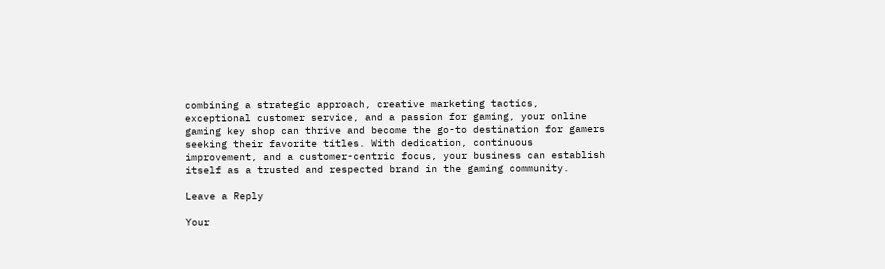combining a strategic approach, creative marketing tactics, exceptional customer service, and a passion for gaming, your online gaming key shop can thrive and become the go-to destination for gamers seeking their favorite titles. With dedication, continuous improvement, and a customer-centric focus, your business can establish itself as a trusted and respected brand in the gaming community.

Leave a Reply

Your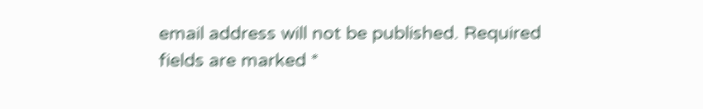email address will not be published. Required fields are marked *